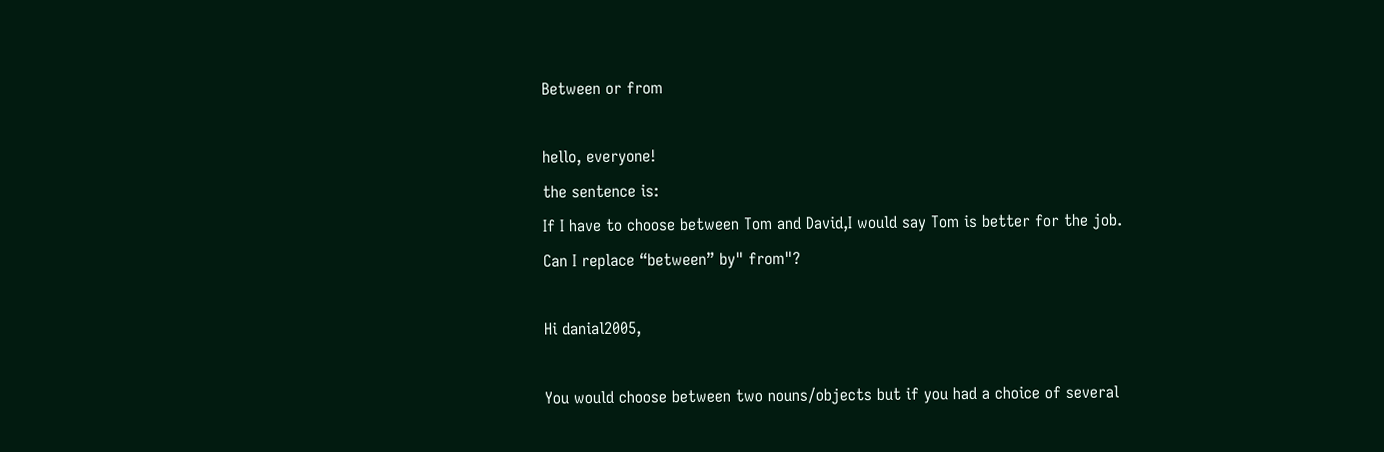Between or from

hello, everyone!
the sentence is:
If I have to choose between Tom and David,I would say Tom is better for the job.
Can I replace “between” by" from"?

Hi danial2005,

You would choose between two nouns/objects but if you had a choice of several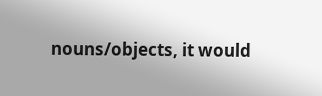nouns/objects, it would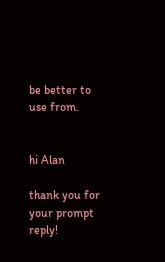be better to use from.


hi Alan

thank you for your prompt reply!